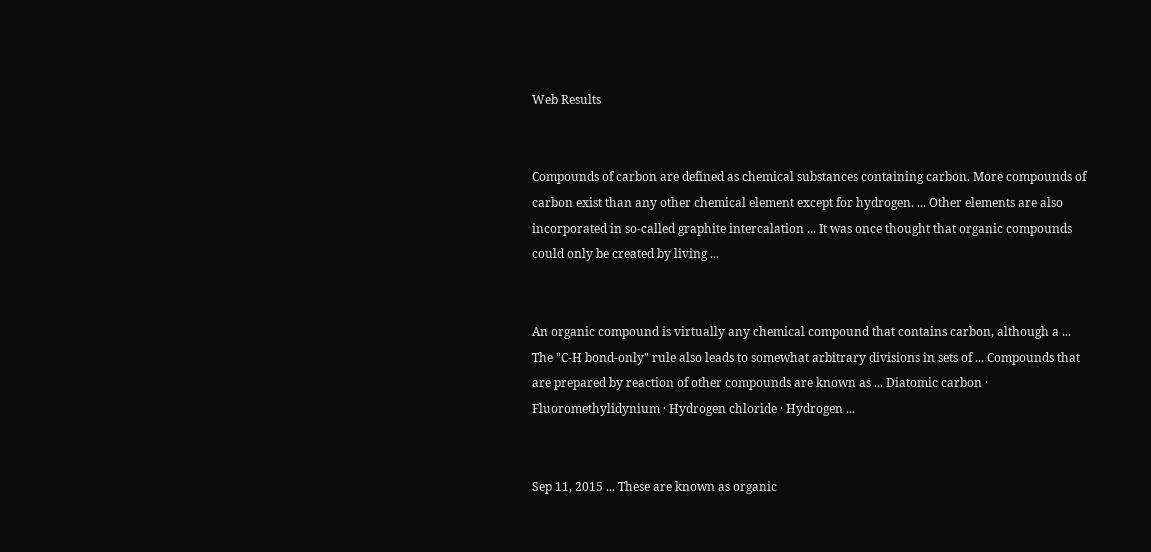Web Results


Compounds of carbon are defined as chemical substances containing carbon. More compounds of carbon exist than any other chemical element except for hydrogen. ... Other elements are also incorporated in so-called graphite intercalation ... It was once thought that organic compounds could only be created by living ...


An organic compound is virtually any chemical compound that contains carbon, although a ... The "C-H bond-only" rule also leads to somewhat arbitrary divisions in sets of ... Compounds that are prepared by reaction of other compounds are known as ... Diatomic carbon · Fluoromethylidynium · Hydrogen chloride · Hydrogen ...


Sep 11, 2015 ... These are known as organic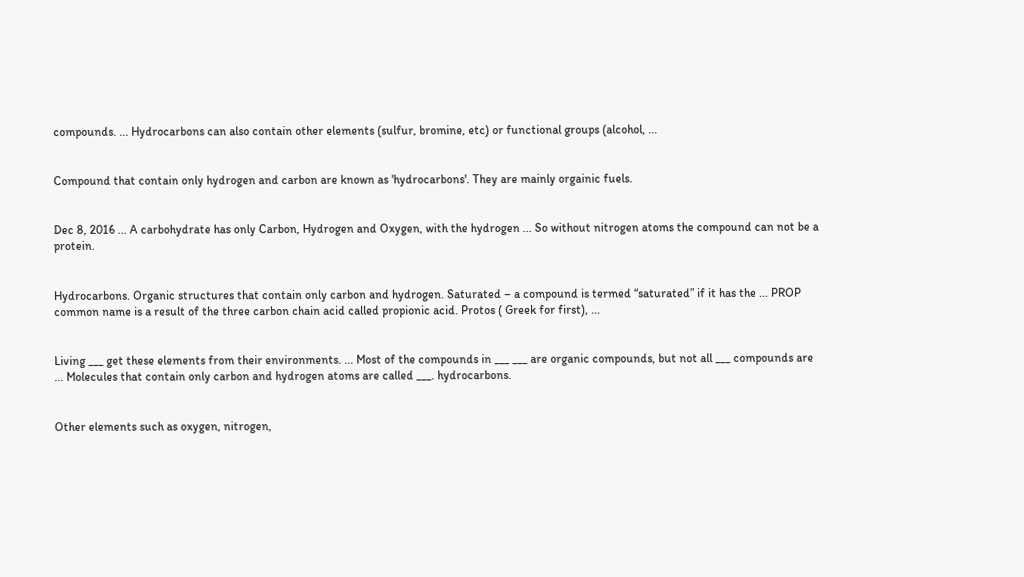compounds. ... Hydrocarbons can also contain other elements (sulfur, bromine, etc) or functional groups (alcohol, ...


Compound that contain only hydrogen and carbon are known as 'hydrocarbons'. They are mainly orgainic fuels.


Dec 8, 2016 ... A carbohydrate has only Carbon, Hydrogen and Oxygen, with the hydrogen ... So without nitrogen atoms the compound can not be a protein.


Hydrocarbons. Organic structures that contain only carbon and hydrogen. Saturated – a compound is termed “saturated” if it has the ... PROP common name is a result of the three carbon chain acid called propionic acid. Protos ( Greek for first), ...


Living ___ get these elements from their environments. ... Most of the compounds in ___ ___ are organic compounds, but not all ___ compounds are ... Molecules that contain only carbon and hydrogen atoms are called ___. hydrocarbons.


Other elements such as oxygen, nitrogen,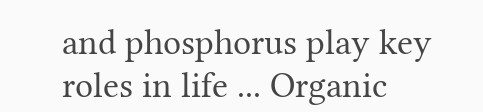and phosphorus play key roles in life ... Organic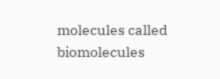molecules called biomolecules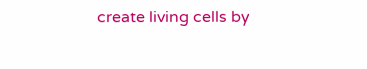create living cells by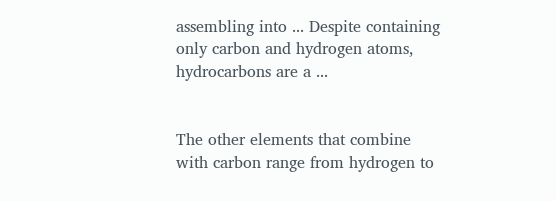assembling into ... Despite containing only carbon and hydrogen atoms, hydrocarbons are a ...


The other elements that combine with carbon range from hydrogen to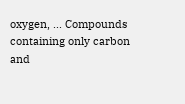oxygen, ... Compounds containing only carbon and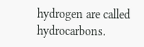hydrogen are called hydrocarbons.